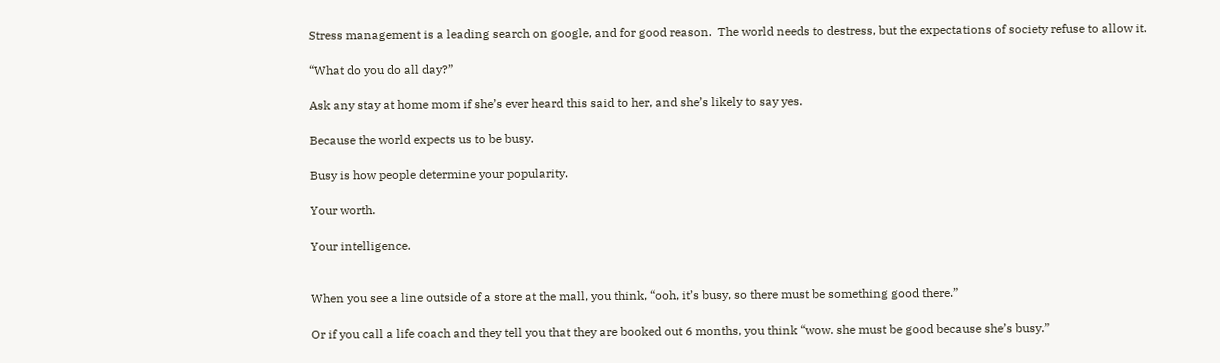Stress management is a leading search on google, and for good reason.  The world needs to destress, but the expectations of society refuse to allow it.

“What do you do all day?”

Ask any stay at home mom if she’s ever heard this said to her, and she’s likely to say yes.

Because the world expects us to be busy.

Busy is how people determine your popularity.

Your worth.

Your intelligence.


When you see a line outside of a store at the mall, you think, “ooh, it’s busy, so there must be something good there.”

Or if you call a life coach and they tell you that they are booked out 6 months, you think “wow. she must be good because she’s busy.”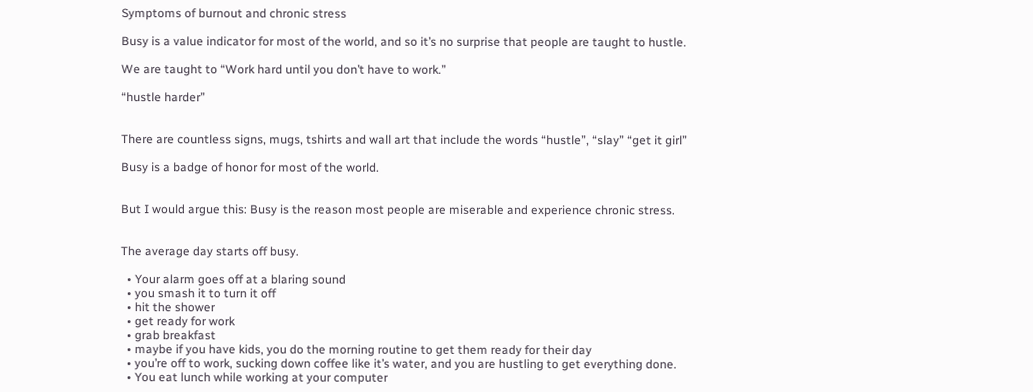Symptoms of burnout and chronic stress

Busy is a value indicator for most of the world, and so it’s no surprise that people are taught to hustle.

We are taught to “Work hard until you don’t have to work.”

“hustle harder”


There are countless signs, mugs, tshirts and wall art that include the words “hustle”, “slay” “get it girl”

Busy is a badge of honor for most of the world.


But I would argue this: Busy is the reason most people are miserable and experience chronic stress.


The average day starts off busy.

  • Your alarm goes off at a blaring sound
  • you smash it to turn it off
  • hit the shower
  • get ready for work
  • grab breakfast
  • maybe if you have kids, you do the morning routine to get them ready for their day
  • you’re off to work, sucking down coffee like it’s water, and you are hustling to get everything done.
  • You eat lunch while working at your computer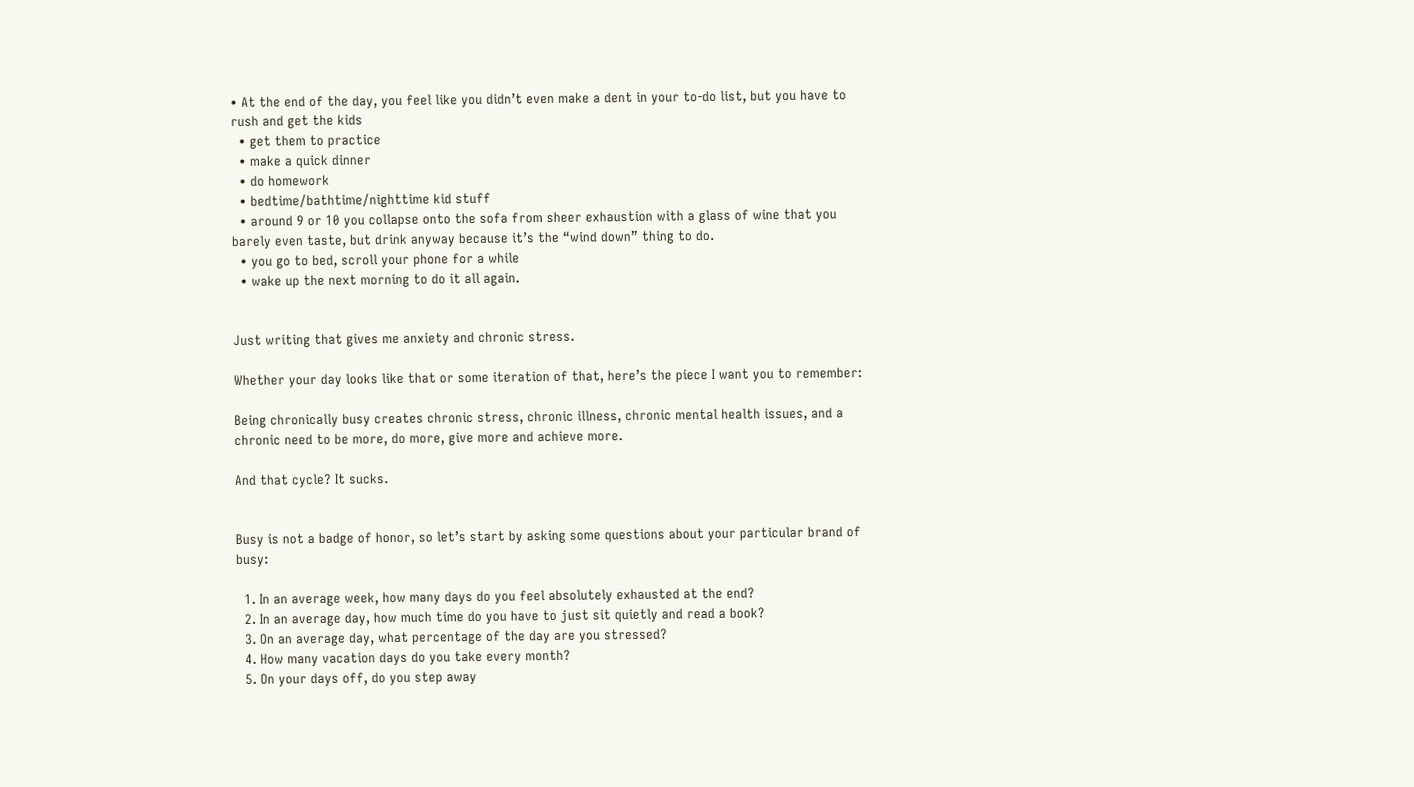• At the end of the day, you feel like you didn’t even make a dent in your to-do list, but you have to rush and get the kids
  • get them to practice
  • make a quick dinner
  • do homework
  • bedtime/bathtime/nighttime kid stuff
  • around 9 or 10 you collapse onto the sofa from sheer exhaustion with a glass of wine that you barely even taste, but drink anyway because it’s the “wind down” thing to do.
  • you go to bed, scroll your phone for a while
  • wake up the next morning to do it all again.


Just writing that gives me anxiety and chronic stress.

Whether your day looks like that or some iteration of that, here’s the piece I want you to remember:

Being chronically busy creates chronic stress, chronic illness, chronic mental health issues, and a chronic need to be more, do more, give more and achieve more.

And that cycle? It sucks.


Busy is not a badge of honor, so let’s start by asking some questions about your particular brand of busy:

  1. In an average week, how many days do you feel absolutely exhausted at the end?
  2. In an average day, how much time do you have to just sit quietly and read a book?
  3. On an average day, what percentage of the day are you stressed?
  4. How many vacation days do you take every month?
  5. On your days off, do you step away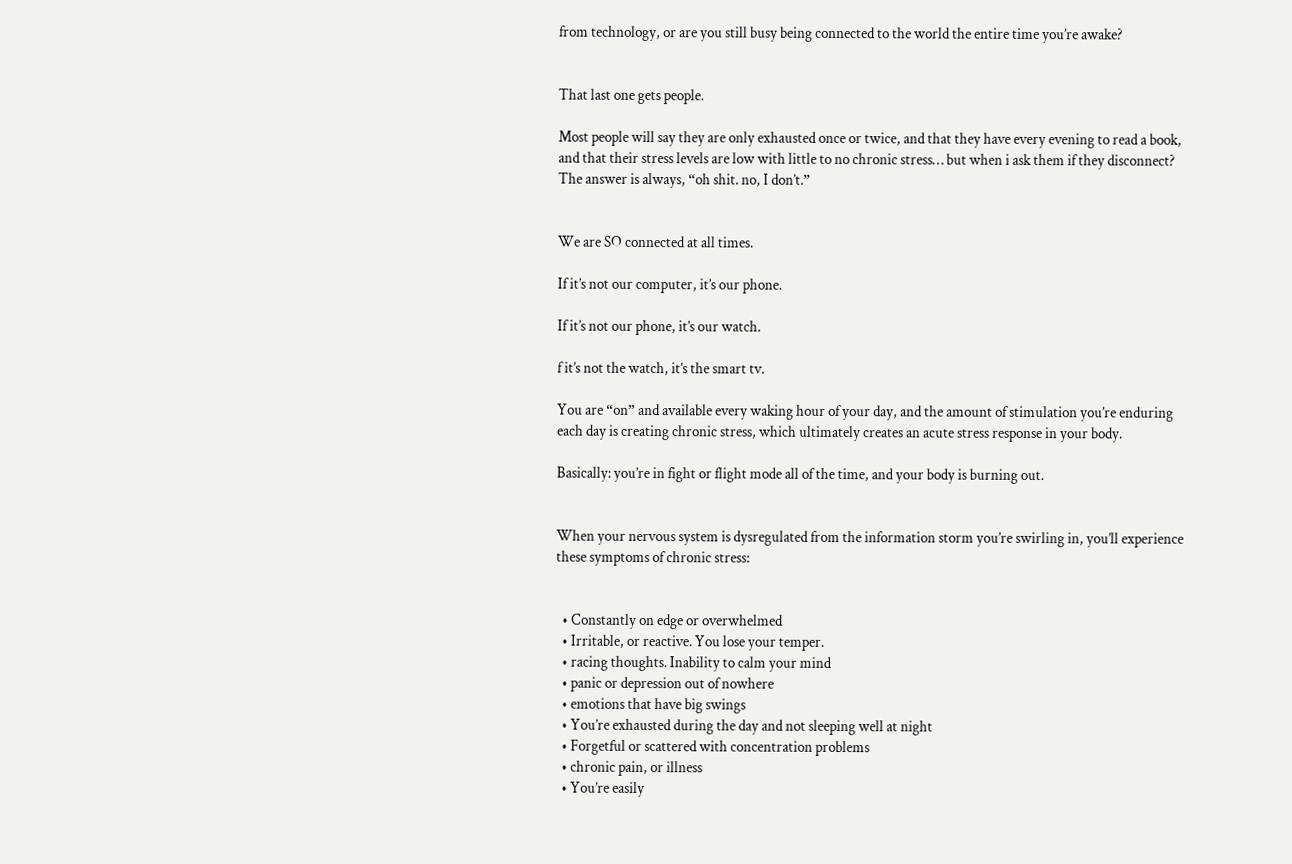from technology, or are you still busy being connected to the world the entire time you’re awake?


That last one gets people.

Most people will say they are only exhausted once or twice, and that they have every evening to read a book, and that their stress levels are low with little to no chronic stress… but when i ask them if they disconnect? The answer is always, “oh shit. no, I don’t.”


We are SO connected at all times.

If it’s not our computer, it’s our phone.

If it’s not our phone, it’s our watch.

f it’s not the watch, it’s the smart tv.

You are “on” and available every waking hour of your day, and the amount of stimulation you’re enduring each day is creating chronic stress, which ultimately creates an acute stress response in your body.

Basically: you’re in fight or flight mode all of the time, and your body is burning out.


When your nervous system is dysregulated from the information storm you’re swirling in, you’ll experience these symptoms of chronic stress:


  • Constantly on edge or overwhelmed
  • Irritable, or reactive. You lose your temper.
  • racing thoughts. Inability to calm your mind
  • panic or depression out of nowhere
  • emotions that have big swings
  • You’re exhausted during the day and not sleeping well at night
  • Forgetful or scattered with concentration problems
  • chronic pain, or illness
  • You’re easily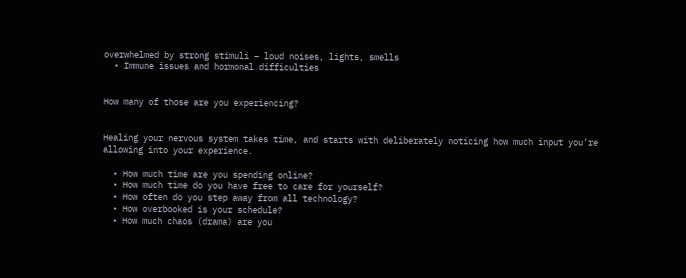overwhelmed by strong stimuli – loud noises, lights, smells
  • Immune issues and hormonal difficulties


How many of those are you experiencing?


Healing your nervous system takes time, and starts with deliberately noticing how much input you’re allowing into your experience.

  • How much time are you spending online?
  • How much time do you have free to care for yourself?
  • How often do you step away from all technology?
  • How overbooked is your schedule?
  • How much chaos (drama) are you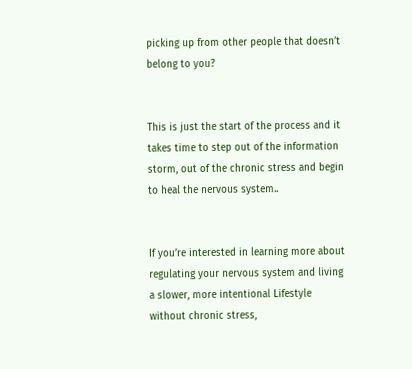picking up from other people that doesn’t belong to you?


This is just the start of the process and it takes time to step out of the information storm, out of the chronic stress and begin to heal the nervous system..


If you’re interested in learning more about regulating your nervous system and living a slower, more intentional Lifestyle without chronic stress,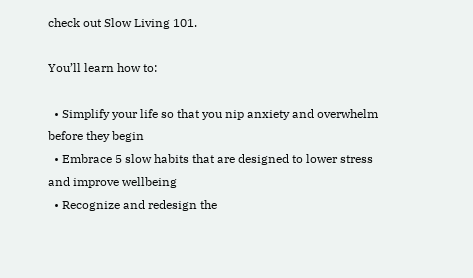check out Slow Living 101.

You’ll learn how to:

  • Simplify your life so that you nip anxiety and overwhelm before they begin
  • Embrace 5 slow habits that are designed to lower stress and improve wellbeing
  • Recognize and redesign the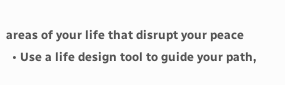areas of your life that disrupt your peace
  • Use a life design tool to guide your path,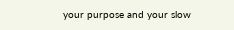your purpose and your slow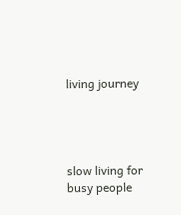living journey




slow living for busy people